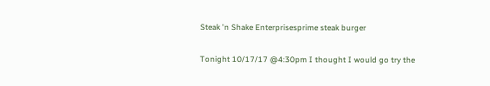Steak 'n Shake Enterprisesprime steak burger


Tonight 10/17/17 @4:30pm I thought I would go try the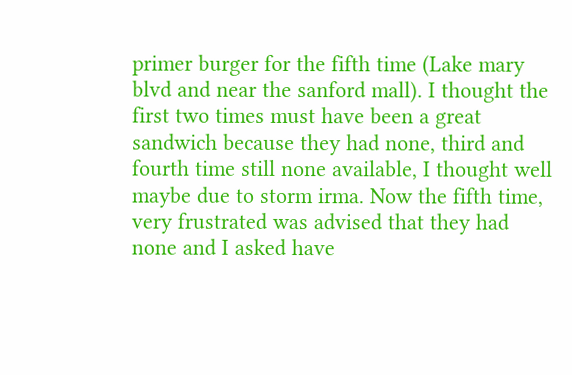primer burger for the fifth time (Lake mary blvd and near the sanford mall). I thought the first two times must have been a great sandwich because they had none, third and fourth time still none available, I thought well maybe due to storm irma. Now the fifth time, very frustrated was advised that they had none and I asked have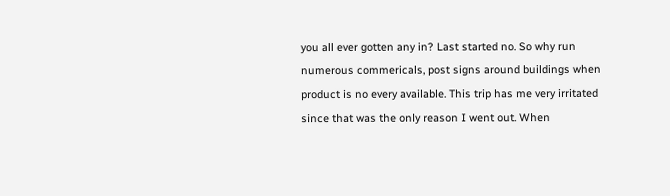you all ever gotten any in? Last started no. So why run numerous commericals, post signs around buildings when product is no every available. This trip has me very irritated since that was the only reason I went out. When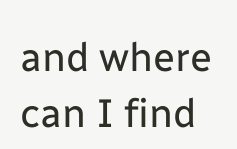and where can I find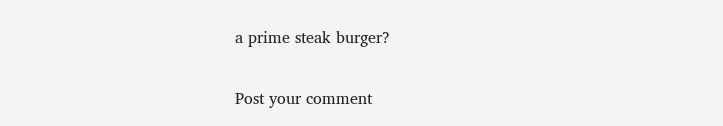a prime steak burger?

Post your comment